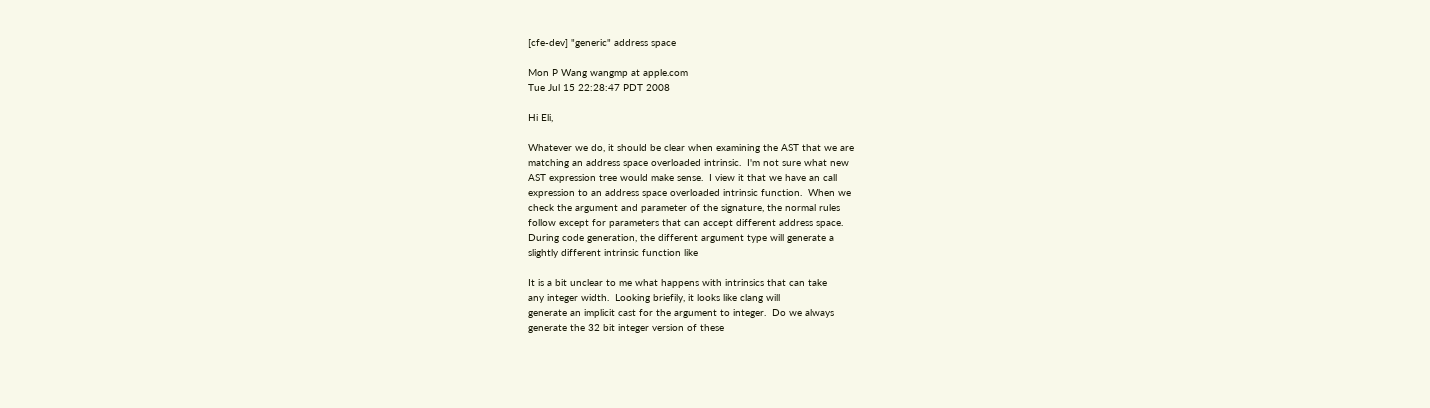[cfe-dev] "generic" address space

Mon P Wang wangmp at apple.com
Tue Jul 15 22:28:47 PDT 2008

Hi Eli,

Whatever we do, it should be clear when examining the AST that we are
matching an address space overloaded intrinsic.  I'm not sure what new
AST expression tree would make sense.  I view it that we have an call
expression to an address space overloaded intrinsic function.  When we
check the argument and parameter of the signature, the normal rules
follow except for parameters that can accept different address space.
During code generation, the different argument type will generate a
slightly different intrinsic function like

It is a bit unclear to me what happens with intrinsics that can take
any integer width.  Looking briefily, it looks like clang will
generate an implicit cast for the argument to integer.  Do we always
generate the 32 bit integer version of these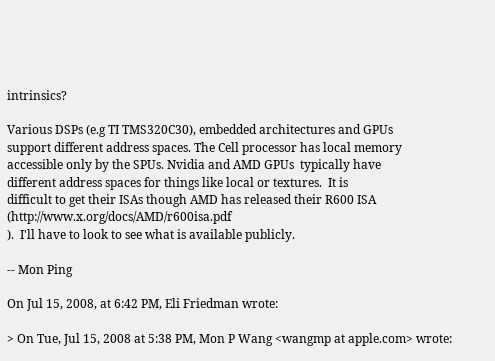intrinsics?

Various DSPs (e.g TI TMS320C30), embedded architectures and GPUs
support different address spaces. The Cell processor has local memory
accessible only by the SPUs. Nvidia and AMD GPUs  typically have
different address spaces for things like local or textures.  It is
difficult to get their ISAs though AMD has released their R600 ISA (http://www.x.org/docs/AMD/r600isa.pdf
).  I'll have to look to see what is available publicly.

-- Mon Ping

On Jul 15, 2008, at 6:42 PM, Eli Friedman wrote:

> On Tue, Jul 15, 2008 at 5:38 PM, Mon P Wang <wangmp at apple.com> wrote: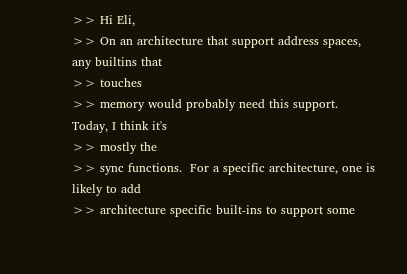>> Hi Eli,
>> On an architecture that support address spaces,  any builtins that
>> touches
>> memory would probably need this support.  Today, I think it's
>> mostly the
>> sync functions.  For a specific architecture, one is likely to add
>> architecture specific built-ins to support some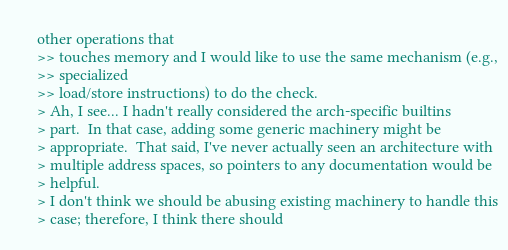other operations that
>> touches memory and I would like to use the same mechanism (e.g.,
>> specialized
>> load/store instructions) to do the check.
> Ah, I see... I hadn't really considered the arch-specific builtins
> part.  In that case, adding some generic machinery might be
> appropriate.  That said, I've never actually seen an architecture with
> multiple address spaces, so pointers to any documentation would be
> helpful.
> I don't think we should be abusing existing machinery to handle this
> case; therefore, I think there should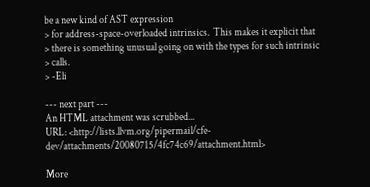be a new kind of AST expression
> for address-space-overloaded intrinsics.  This makes it explicit that
> there is something unusual going on with the types for such intrinsic
> calls.
> -Eli

--- next part ---
An HTML attachment was scrubbed...
URL: <http://lists.llvm.org/pipermail/cfe-dev/attachments/20080715/4fc74c69/attachment.html>

More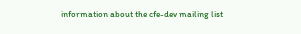information about the cfe-dev mailing list